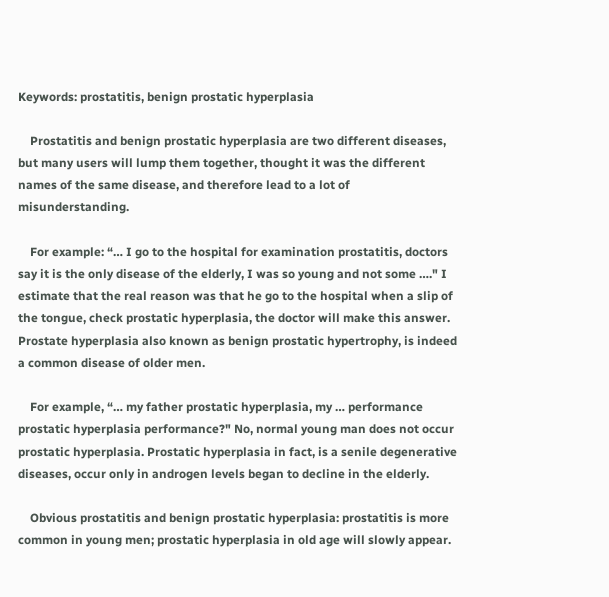Keywords: prostatitis, benign prostatic hyperplasia

    Prostatitis and benign prostatic hyperplasia are two different diseases, but many users will lump them together, thought it was the different names of the same disease, and therefore lead to a lot of misunderstanding.

    For example: “… I go to the hospital for examination prostatitis, doctors say it is the only disease of the elderly, I was so young and not some …." I estimate that the real reason was that he go to the hospital when a slip of the tongue, check prostatic hyperplasia, the doctor will make this answer. Prostate hyperplasia also known as benign prostatic hypertrophy, is indeed a common disease of older men.

    For example, “… my father prostatic hyperplasia, my … performance prostatic hyperplasia performance?" No, normal young man does not occur prostatic hyperplasia. Prostatic hyperplasia in fact, is a senile degenerative diseases, occur only in androgen levels began to decline in the elderly.

    Obvious prostatitis and benign prostatic hyperplasia: prostatitis is more common in young men; prostatic hyperplasia in old age will slowly appear.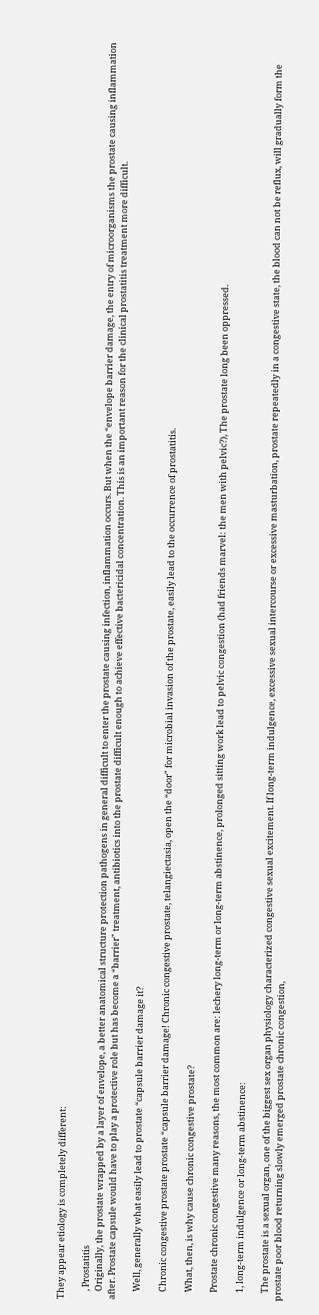They appear etiology is completely different:

    , Prostatitis
    Originally, the prostate wrapped by a layer of envelope, a better anatomical structure protection pathogens in general difficult to enter the prostate causing infection, inflammation occurs. But when the “envelope barrier damage, the entry of microorganisms the prostate causing inflammation after. Prostate capsule would have to play a protective role but has become a “barrier" treatment, antibiotics into the prostate difficult enough to achieve effective bactericidal concentration. This is an important reason for the clinical prostatitis treatment more difficult.

    Well, generally what easily lead to prostate “capsule barrier damage it?

    Chronic congestive prostate prostate “capsule barrier damage! Chronic congestive prostate, telangiectasia, open the “door" for microbial invasion of the prostate, easily lead to the occurrence of prostatitis.

    What, then, is why cause chronic congestive prostate?

    Prostate chronic congestive many reasons, the most common are: lechery long-term or long-term abstinence, prolonged sitting work lead to pelvic congestion (had friends marvel: the men with pelvic?), The prostate long been oppressed.

    1, long-term indulgence or long-term abstinence:

    The prostate is a sexual organ, one of the biggest sex organ physiology characterized congestive sexual excitement. If long-term indulgence, excessive sexual intercourse or excessive masturbation, prostate repeatedly in a congestive state, the blood can not be reflux, will gradually form the prostate poor blood returning slowly emerged prostate chronic congestion,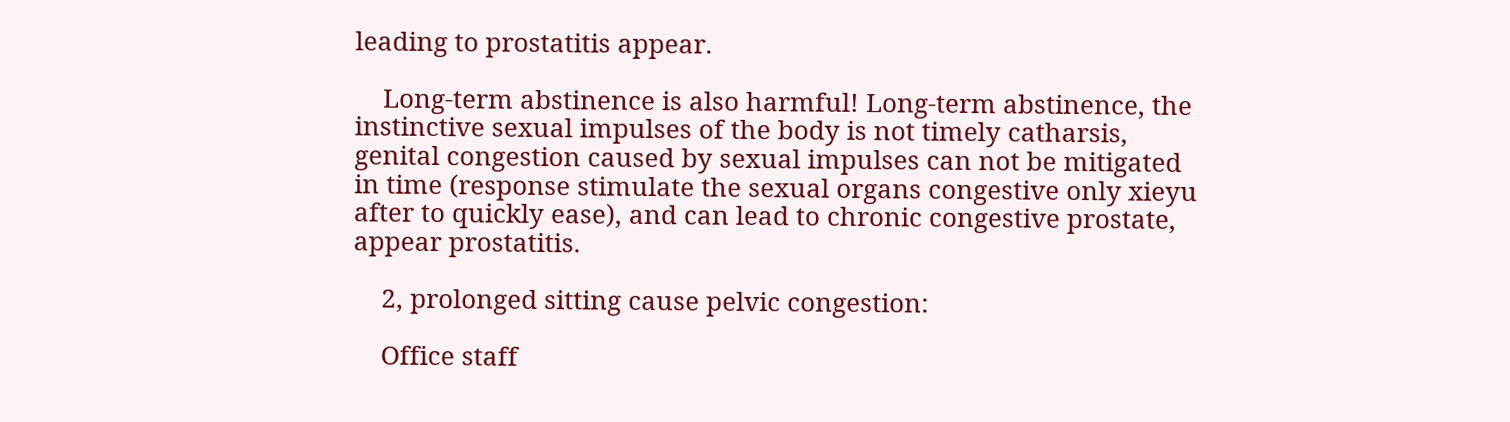leading to prostatitis appear.

    Long-term abstinence is also harmful! Long-term abstinence, the instinctive sexual impulses of the body is not timely catharsis, genital congestion caused by sexual impulses can not be mitigated in time (response stimulate the sexual organs congestive only xieyu after to quickly ease), and can lead to chronic congestive prostate, appear prostatitis.

    2, prolonged sitting cause pelvic congestion:

    Office staff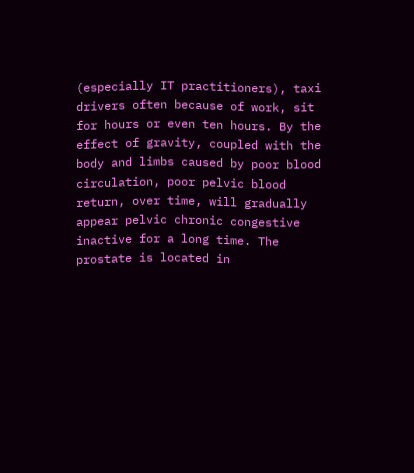(especially IT practitioners), taxi drivers often because of work, sit for hours or even ten hours. By the effect of gravity, coupled with the body and limbs caused by poor blood circulation, poor pelvic blood return, over time, will gradually appear pelvic chronic congestive inactive for a long time. The prostate is located in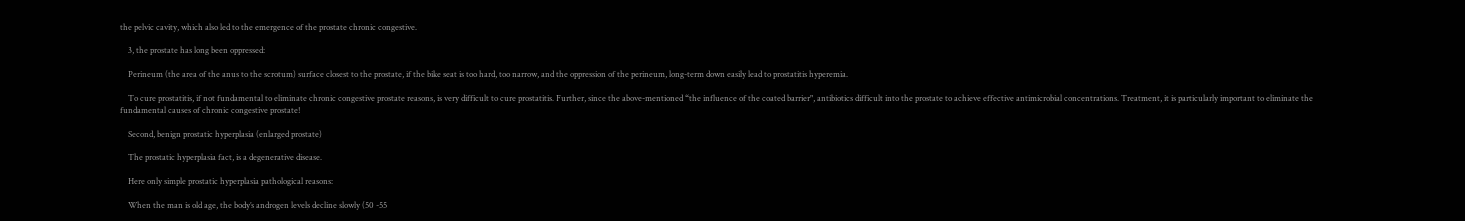the pelvic cavity, which also led to the emergence of the prostate chronic congestive.

    3, the prostate has long been oppressed:

    Perineum (the area of the anus to the scrotum) surface closest to the prostate, if the bike seat is too hard, too narrow, and the oppression of the perineum, long-term down easily lead to prostatitis hyperemia.

    To cure prostatitis, if not fundamental to eliminate chronic congestive prostate reasons, is very difficult to cure prostatitis. Further, since the above-mentioned “the influence of the coated barrier", antibiotics difficult into the prostate to achieve effective antimicrobial concentrations. Treatment, it is particularly important to eliminate the fundamental causes of chronic congestive prostate!

    Second, benign prostatic hyperplasia (enlarged prostate)

    The prostatic hyperplasia fact, is a degenerative disease.

    Here only simple prostatic hyperplasia pathological reasons:

    When the man is old age, the body’s androgen levels decline slowly (50 -55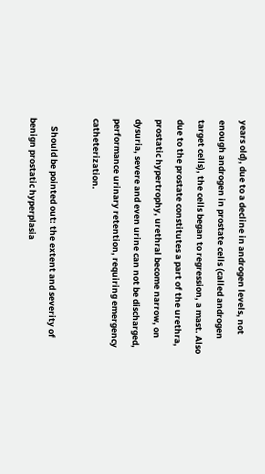years old), due to a decline in androgen levels, not enough androgen in prostate cells (called androgen target cells), the cells began to regression, a mast. Also due to the prostate constitutes a part of the urethra, prostatic hypertrophy, urethral become narrow, on dysuria, severe and even urine can not be discharged, performance urinary retention, requiring emergency catheterization.

    Should be pointed out: the extent and severity of benign prostatic hyperplasia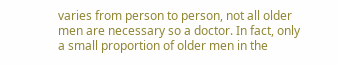varies from person to person, not all older men are necessary so a doctor. In fact, only a small proportion of older men in the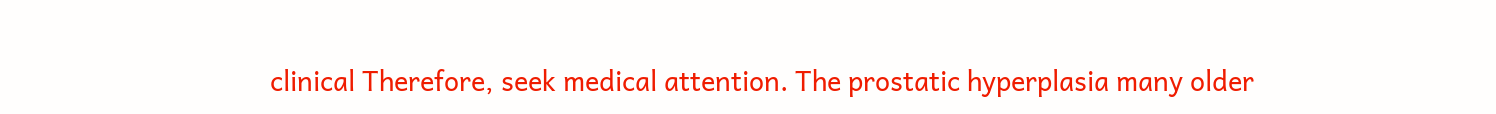clinical Therefore, seek medical attention. The prostatic hyperplasia many older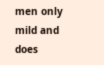men only mild and does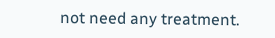not need any treatment.